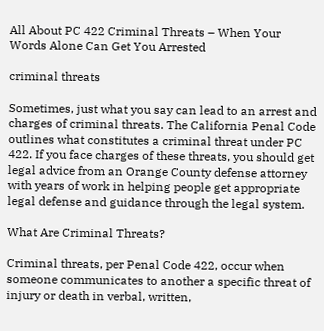All About PC 422 Criminal Threats – When Your Words Alone Can Get You Arrested

criminal threats

Sometimes, just what you say can lead to an arrest and charges of criminal threats. The California Penal Code outlines what constitutes a criminal threat under PC 422. If you face charges of these threats, you should get legal advice from an Orange County defense attorney with years of work in helping people get appropriate legal defense and guidance through the legal system.

What Are Criminal Threats?

Criminal threats, per Penal Code 422, occur when someone communicates to another a specific threat of injury or death in verbal, written,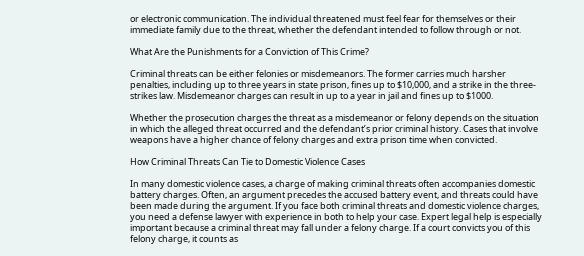or electronic communication. The individual threatened must feel fear for themselves or their immediate family due to the threat, whether the defendant intended to follow through or not.

What Are the Punishments for a Conviction of This Crime?

Criminal threats can be either felonies or misdemeanors. The former carries much harsher penalties, including up to three years in state prison, fines up to $10,000, and a strike in the three-strikes law. Misdemeanor charges can result in up to a year in jail and fines up to $1000.

Whether the prosecution charges the threat as a misdemeanor or felony depends on the situation in which the alleged threat occurred and the defendant’s prior criminal history. Cases that involve weapons have a higher chance of felony charges and extra prison time when convicted.

How Criminal Threats Can Tie to Domestic Violence Cases

In many domestic violence cases, a charge of making criminal threats often accompanies domestic battery charges. Often, an argument precedes the accused battery event, and threats could have been made during the argument. If you face both criminal threats and domestic violence charges, you need a defense lawyer with experience in both to help your case. Expert legal help is especially important because a criminal threat may fall under a felony charge. If a court convicts you of this felony charge, it counts as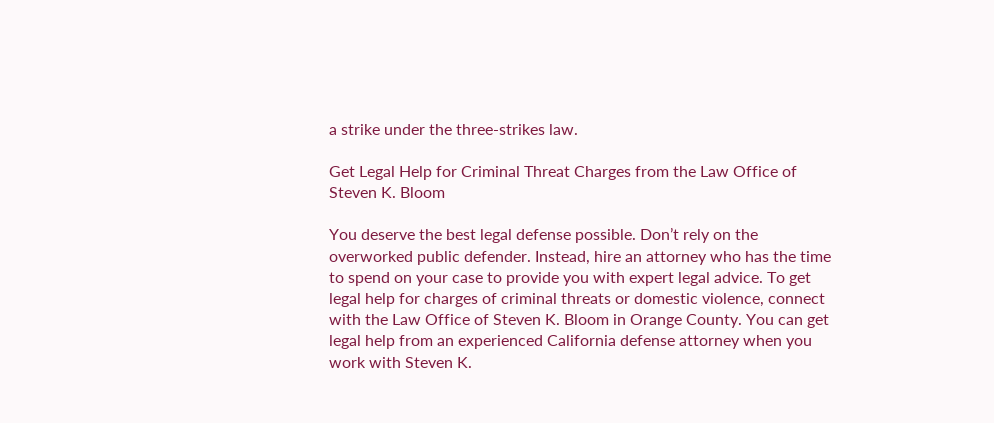a strike under the three-strikes law.

Get Legal Help for Criminal Threat Charges from the Law Office of Steven K. Bloom

You deserve the best legal defense possible. Don’t rely on the overworked public defender. Instead, hire an attorney who has the time to spend on your case to provide you with expert legal advice. To get legal help for charges of criminal threats or domestic violence, connect with the Law Office of Steven K. Bloom in Orange County. You can get legal help from an experienced California defense attorney when you work with Steven K.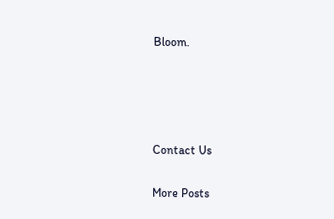Bloom.




Contact Us

More Posts